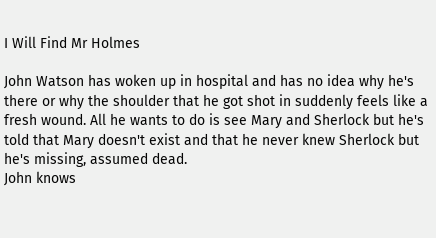I Will Find Mr Holmes

John Watson has woken up in hospital and has no idea why he's there or why the shoulder that he got shot in suddenly feels like a fresh wound. All he wants to do is see Mary and Sherlock but he's told that Mary doesn't exist and that he never knew Sherlock but he's missing, assumed dead.
John knows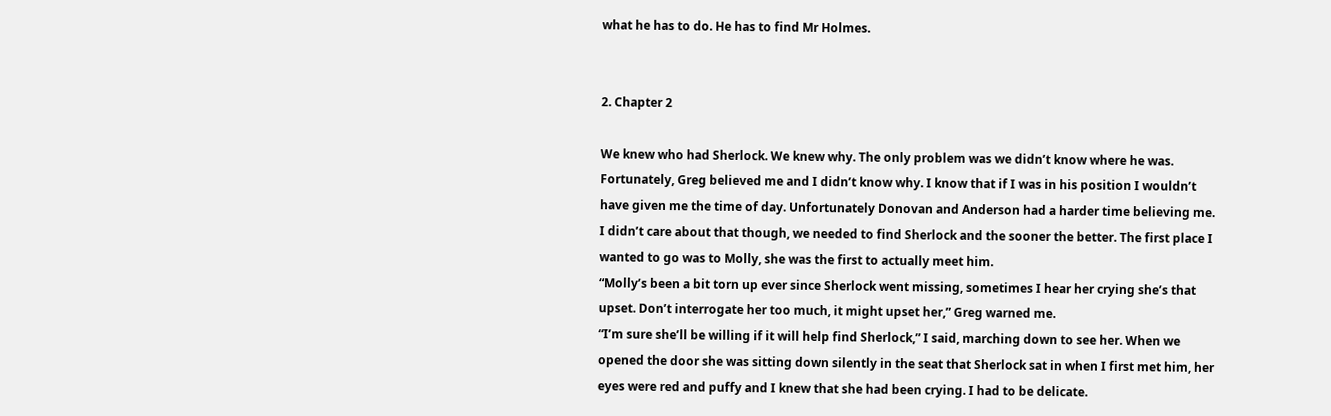what he has to do. He has to find Mr Holmes.


2. Chapter 2

We knew who had Sherlock. We knew why. The only problem was we didn’t know where he was. Fortunately, Greg believed me and I didn’t know why. I know that if I was in his position I wouldn’t have given me the time of day. Unfortunately Donovan and Anderson had a harder time believing me. I didn’t care about that though, we needed to find Sherlock and the sooner the better. The first place I wanted to go was to Molly, she was the first to actually meet him.
“Molly’s been a bit torn up ever since Sherlock went missing, sometimes I hear her crying she’s that upset. Don’t interrogate her too much, it might upset her,” Greg warned me.
“I’m sure she’ll be willing if it will help find Sherlock,” I said, marching down to see her. When we opened the door she was sitting down silently in the seat that Sherlock sat in when I first met him, her eyes were red and puffy and I knew that she had been crying. I had to be delicate.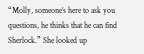“Molly, someone’s here to ask you questions, he thinks that he can find Sherlock.” She looked up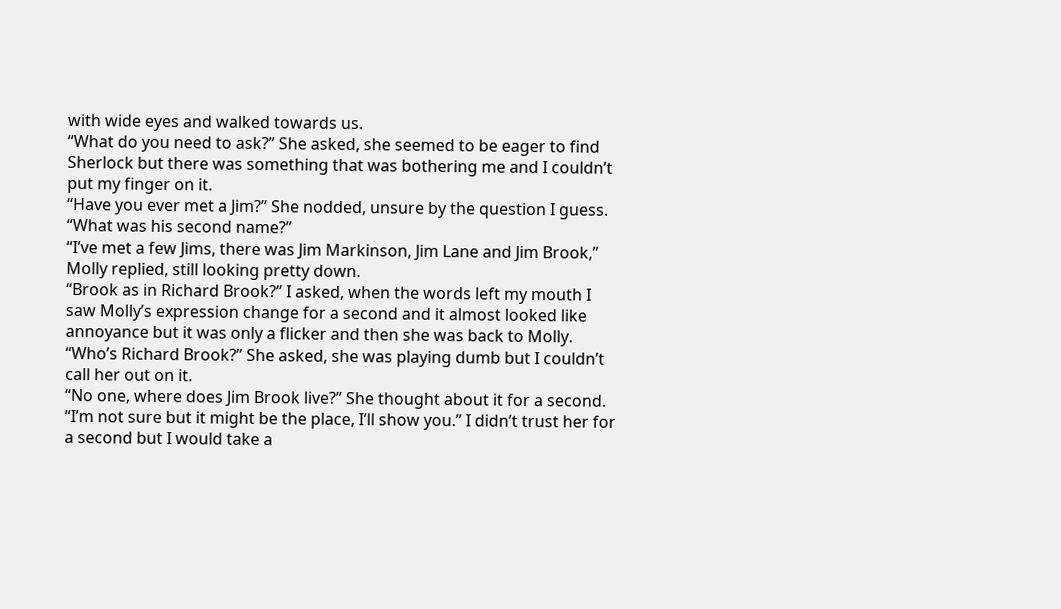with wide eyes and walked towards us.
“What do you need to ask?” She asked, she seemed to be eager to find Sherlock but there was something that was bothering me and I couldn’t put my finger on it.
“Have you ever met a Jim?” She nodded, unsure by the question I guess. “What was his second name?”
“I’ve met a few Jims, there was Jim Markinson, Jim Lane and Jim Brook,” Molly replied, still looking pretty down.
“Brook as in Richard Brook?” I asked, when the words left my mouth I saw Molly’s expression change for a second and it almost looked like annoyance but it was only a flicker and then she was back to Molly.
“Who’s Richard Brook?” She asked, she was playing dumb but I couldn’t call her out on it.
“No one, where does Jim Brook live?” She thought about it for a second.
“I’m not sure but it might be the place, I’ll show you.” I didn’t trust her for a second but I would take a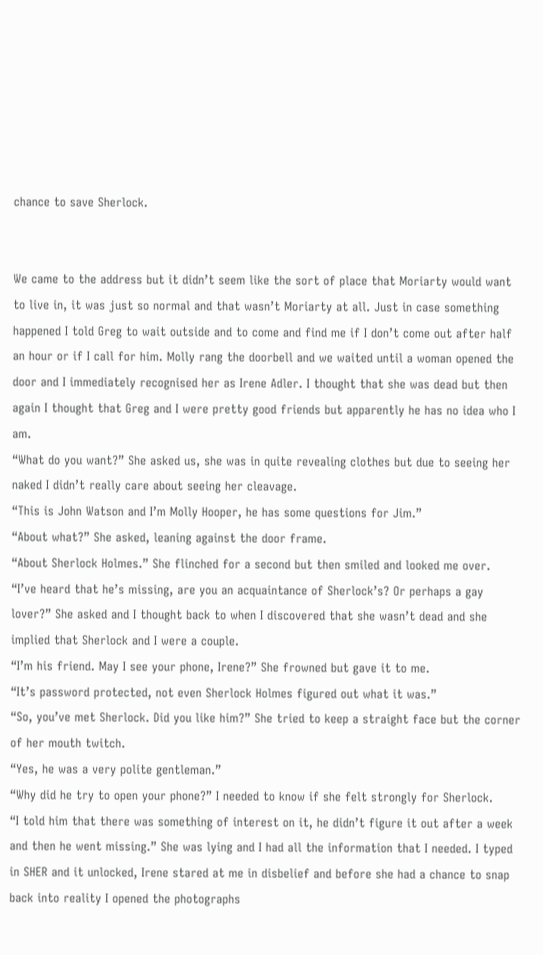chance to save Sherlock.


We came to the address but it didn’t seem like the sort of place that Moriarty would want to live in, it was just so normal and that wasn’t Moriarty at all. Just in case something happened I told Greg to wait outside and to come and find me if I don’t come out after half an hour or if I call for him. Molly rang the doorbell and we waited until a woman opened the door and I immediately recognised her as Irene Adler. I thought that she was dead but then again I thought that Greg and I were pretty good friends but apparently he has no idea who I am.
“What do you want?” She asked us, she was in quite revealing clothes but due to seeing her naked I didn’t really care about seeing her cleavage.
“This is John Watson and I’m Molly Hooper, he has some questions for Jim.”
“About what?” She asked, leaning against the door frame.
“About Sherlock Holmes.” She flinched for a second but then smiled and looked me over.
“I’ve heard that he’s missing, are you an acquaintance of Sherlock’s? Or perhaps a gay lover?” She asked and I thought back to when I discovered that she wasn’t dead and she implied that Sherlock and I were a couple.
“I’m his friend. May I see your phone, Irene?” She frowned but gave it to me.
“It’s password protected, not even Sherlock Holmes figured out what it was.”
“So, you’ve met Sherlock. Did you like him?” She tried to keep a straight face but the corner of her mouth twitch.
“Yes, he was a very polite gentleman.”
“Why did he try to open your phone?” I needed to know if she felt strongly for Sherlock.
“I told him that there was something of interest on it, he didn’t figure it out after a week and then he went missing.” She was lying and I had all the information that I needed. I typed in SHER and it unlocked, Irene stared at me in disbelief and before she had a chance to snap back into reality I opened the photographs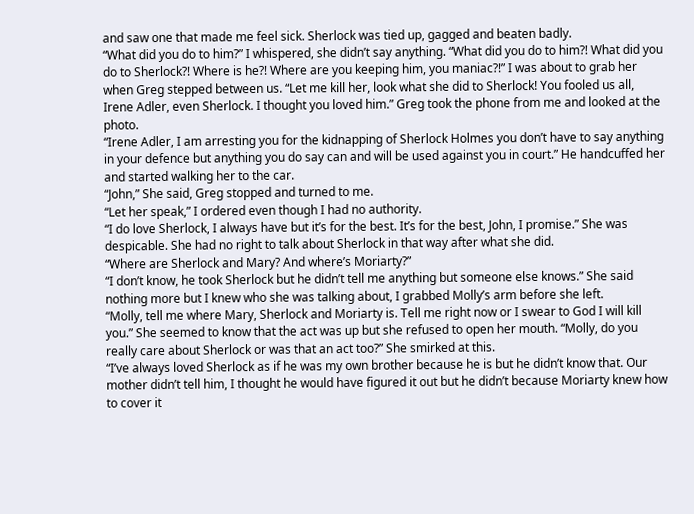and saw one that made me feel sick. Sherlock was tied up, gagged and beaten badly.
“What did you do to him?” I whispered, she didn’t say anything. “What did you do to him?! What did you do to Sherlock?! Where is he?! Where are you keeping him, you maniac?!” I was about to grab her when Greg stepped between us. “Let me kill her, look what she did to Sherlock! You fooled us all, Irene Adler, even Sherlock. I thought you loved him.” Greg took the phone from me and looked at the photo.
“Irene Adler, I am arresting you for the kidnapping of Sherlock Holmes you don’t have to say anything in your defence but anything you do say can and will be used against you in court.” He handcuffed her and started walking her to the car.
“John,” She said, Greg stopped and turned to me.
“Let her speak,” I ordered even though I had no authority.
“I do love Sherlock, I always have but it’s for the best. It’s for the best, John, I promise.” She was despicable. She had no right to talk about Sherlock in that way after what she did.
“Where are Sherlock and Mary? And where’s Moriarty?”
“I don’t know, he took Sherlock but he didn’t tell me anything but someone else knows.” She said nothing more but I knew who she was talking about, I grabbed Molly’s arm before she left.
“Molly, tell me where Mary, Sherlock and Moriarty is. Tell me right now or I swear to God I will kill you.” She seemed to know that the act was up but she refused to open her mouth. “Molly, do you really care about Sherlock or was that an act too?” She smirked at this.
“I’ve always loved Sherlock as if he was my own brother because he is but he didn’t know that. Our mother didn’t tell him, I thought he would have figured it out but he didn’t because Moriarty knew how to cover it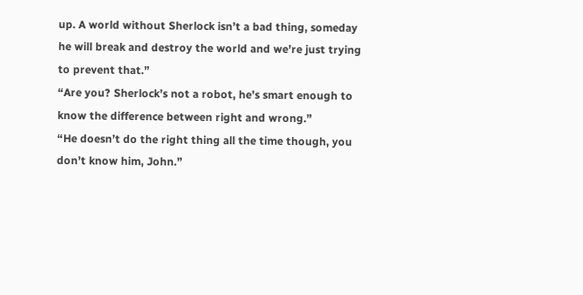up. A world without Sherlock isn’t a bad thing, someday he will break and destroy the world and we’re just trying to prevent that.”
“Are you? Sherlock’s not a robot, he’s smart enough to know the difference between right and wrong.”
“He doesn’t do the right thing all the time though, you don’t know him, John.”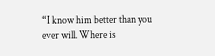“I know him better than you ever will. Where is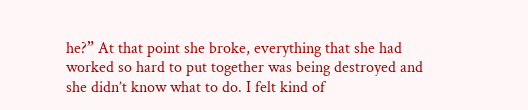he?” At that point she broke, everything that she had worked so hard to put together was being destroyed and she didn’t know what to do. I felt kind of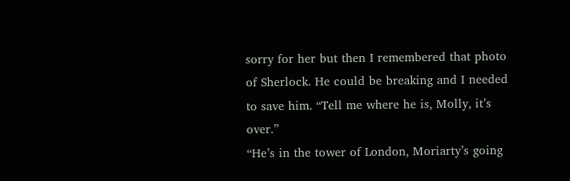sorry for her but then I remembered that photo of Sherlock. He could be breaking and I needed to save him. “Tell me where he is, Molly, it’s over.”
“He’s in the tower of London, Moriarty’s going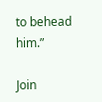to behead him.”

Join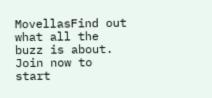MovellasFind out what all the buzz is about. Join now to start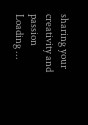sharing your creativity and passion
Loading ...